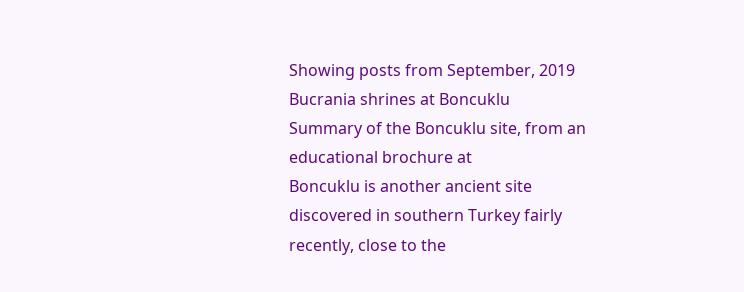Showing posts from September, 2019
Bucrania shrines at Boncuklu
Summary of the Boncuklu site, from an educational brochure at
Boncuklu is another ancient site discovered in southern Turkey fairly recently, close to the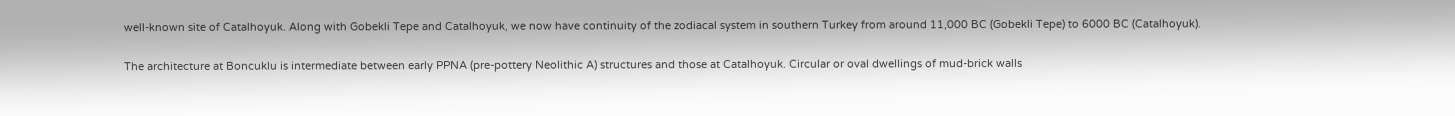well-known site of Catalhoyuk. Along with Gobekli Tepe and Catalhoyuk, we now have continuity of the zodiacal system in southern Turkey from around 11,000 BC (Gobekli Tepe) to 6000 BC (Catalhoyuk).

The architecture at Boncuklu is intermediate between early PPNA (pre-pottery Neolithic A) structures and those at Catalhoyuk. Circular or oval dwellings of mud-brick walls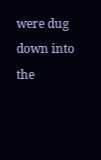were dug down into the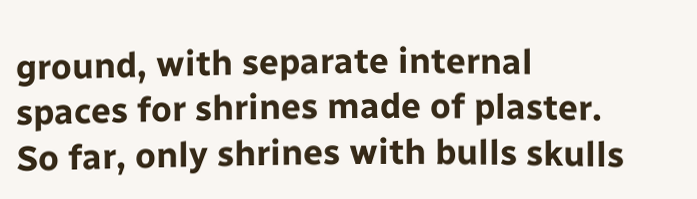ground, with separate internal spaces for shrines made of plaster. So far, only shrines with bulls skulls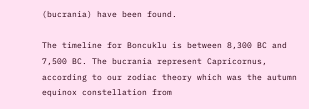(bucrania) have been found.

The timeline for Boncuklu is between 8,300 BC and 7,500 BC. The bucrania represent Capricornus, according to our zodiac theory which was the autumn equinox constellation from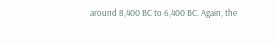around 8,400 BC to 6,400 BC. Again, the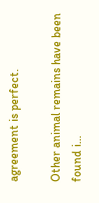agreement is perfect.

Other animal remains have been found i…